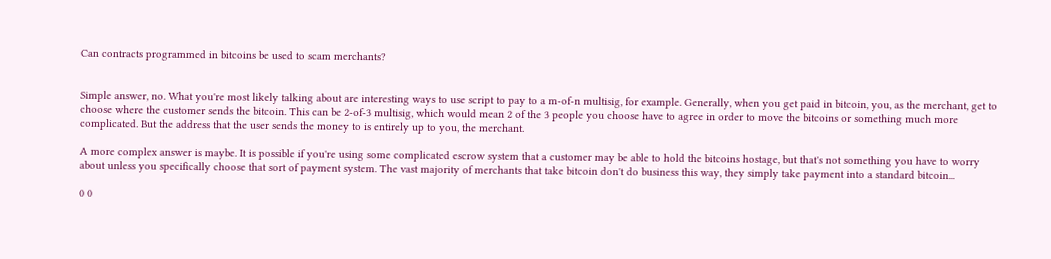Can contracts programmed in bitcoins be used to scam merchants?


Simple answer, no. What you're most likely talking about are interesting ways to use script to pay to a m-of-n multisig, for example. Generally, when you get paid in bitcoin, you, as the merchant, get to choose where the customer sends the bitcoin. This can be 2-of-3 multisig, which would mean 2 of the 3 people you choose have to agree in order to move the bitcoins or something much more complicated. But the address that the user sends the money to is entirely up to you, the merchant.

A more complex answer is maybe. It is possible if you're using some complicated escrow system that a customer may be able to hold the bitcoins hostage, but that's not something you have to worry about unless you specifically choose that sort of payment system. The vast majority of merchants that take bitcoin don't do business this way, they simply take payment into a standard bitcoin...

0 0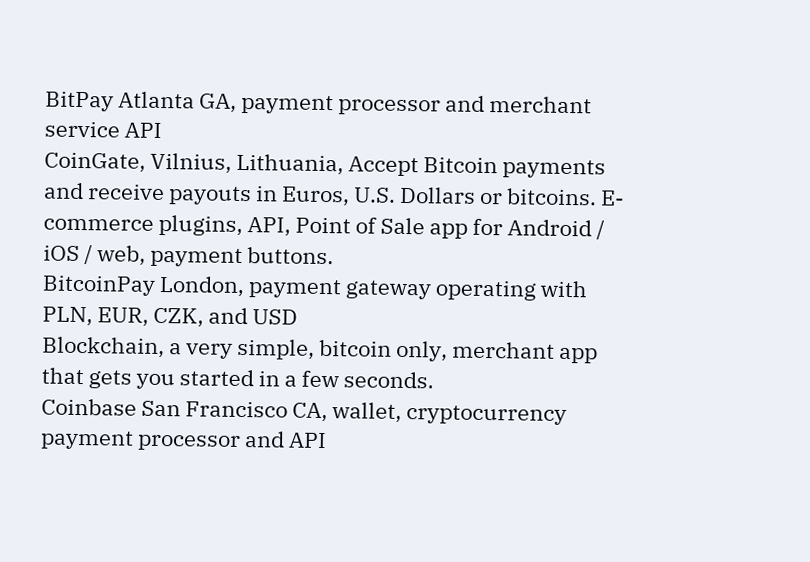BitPay Atlanta GA, payment processor and merchant service API
CoinGate, Vilnius, Lithuania, Accept Bitcoin payments and receive payouts in Euros, U.S. Dollars or bitcoins. E-commerce plugins, API, Point of Sale app for Android / iOS / web, payment buttons.
BitcoinPay London, payment gateway operating with PLN, EUR, CZK, and USD
Blockchain, a very simple, bitcoin only, merchant app that gets you started in a few seconds.
Coinbase San Francisco CA, wallet, cryptocurrency payment processor and API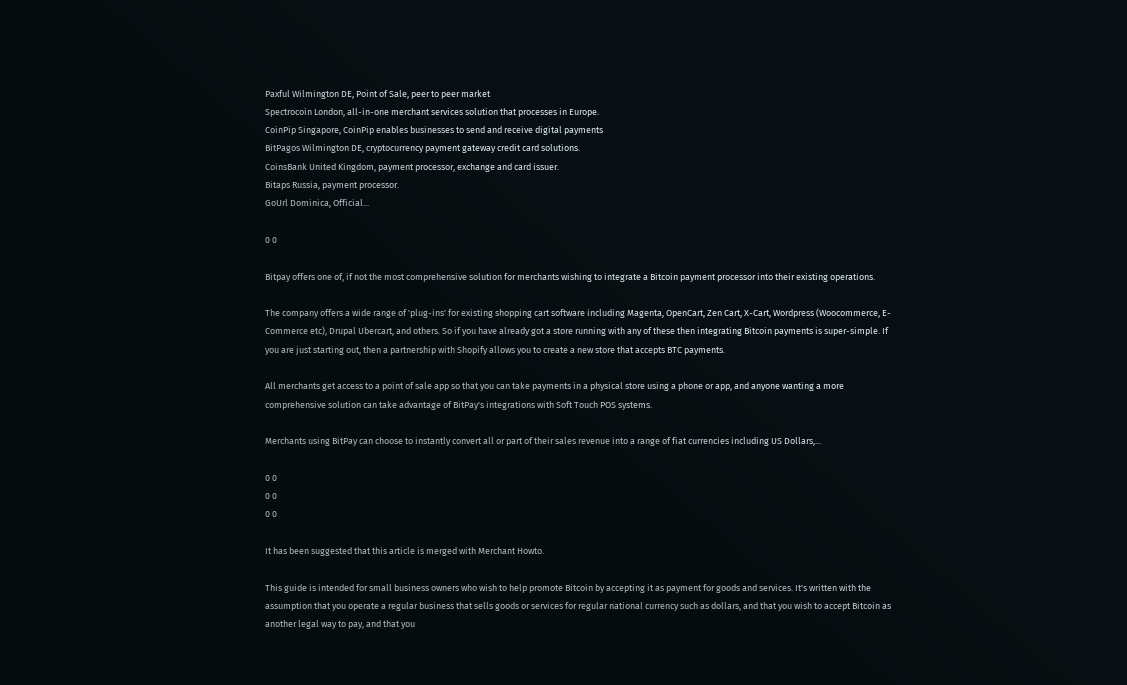Paxful Wilmington DE, Point of Sale, peer to peer market
Spectrocoin London, all-in-one merchant services solution that processes in Europe.
CoinPip Singapore, CoinPip enables businesses to send and receive digital payments
BitPagos Wilmington DE, cryptocurrency payment gateway credit card solutions.
CoinsBank United Kingdom, payment processor, exchange and card issuer.
Bitaps Russia, payment processor.
GoUrl Dominica, Official...

0 0

Bitpay offers one of, if not the most comprehensive solution for merchants wishing to integrate a Bitcoin payment processor into their existing operations.

The company offers a wide range of 'plug-ins' for existing shopping cart software including Magenta, OpenCart, Zen Cart, X-Cart, Wordpress (Woocommerce, E-Commerce etc), Drupal Ubercart, and others. So if you have already got a store running with any of these then integrating Bitcoin payments is super-simple. If you are just starting out, then a partnership with Shopify allows you to create a new store that accepts BTC payments.

All merchants get access to a point of sale app so that you can take payments in a physical store using a phone or app, and anyone wanting a more comprehensive solution can take advantage of BitPay's integrations with Soft Touch POS systems.

Merchants using BitPay can choose to instantly convert all or part of their sales revenue into a range of fiat currencies including US Dollars,...

0 0
0 0
0 0

It has been suggested that this article is merged with Merchant Howto.

This guide is intended for small business owners who wish to help promote Bitcoin by accepting it as payment for goods and services. It's written with the assumption that you operate a regular business that sells goods or services for regular national currency such as dollars, and that you wish to accept Bitcoin as another legal way to pay, and that you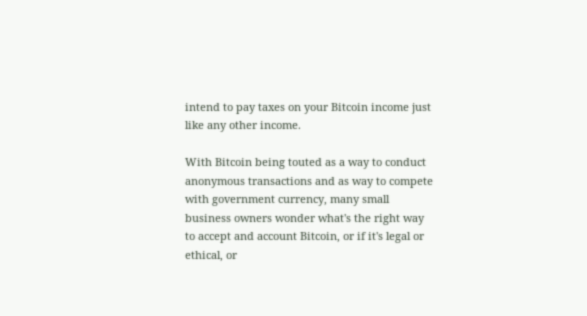intend to pay taxes on your Bitcoin income just like any other income.

With Bitcoin being touted as a way to conduct anonymous transactions and as way to compete with government currency, many small business owners wonder what's the right way to accept and account Bitcoin, or if it's legal or ethical, or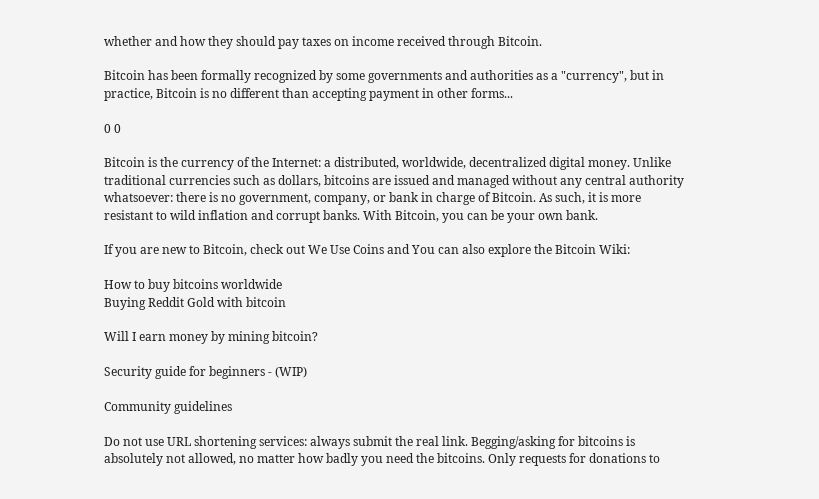whether and how they should pay taxes on income received through Bitcoin.

Bitcoin has been formally recognized by some governments and authorities as a "currency", but in practice, Bitcoin is no different than accepting payment in other forms...

0 0

Bitcoin is the currency of the Internet: a distributed, worldwide, decentralized digital money. Unlike traditional currencies such as dollars, bitcoins are issued and managed without any central authority whatsoever: there is no government, company, or bank in charge of Bitcoin. As such, it is more resistant to wild inflation and corrupt banks. With Bitcoin, you can be your own bank.

If you are new to Bitcoin, check out We Use Coins and You can also explore the Bitcoin Wiki:

How to buy bitcoins worldwide
Buying Reddit Gold with bitcoin

Will I earn money by mining bitcoin?

Security guide for beginners - (WIP)

Community guidelines

Do not use URL shortening services: always submit the real link. Begging/asking for bitcoins is absolutely not allowed, no matter how badly you need the bitcoins. Only requests for donations to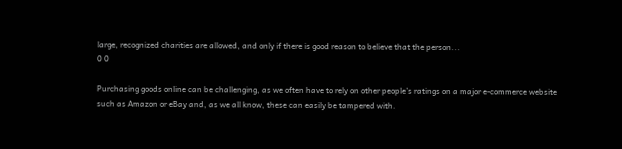large, recognized charities are allowed, and only if there is good reason to believe that the person...
0 0

Purchasing goods online can be challenging, as we often have to rely on other people’s ratings on a major e-commerce website such as Amazon or eBay and, as we all know, these can easily be tampered with.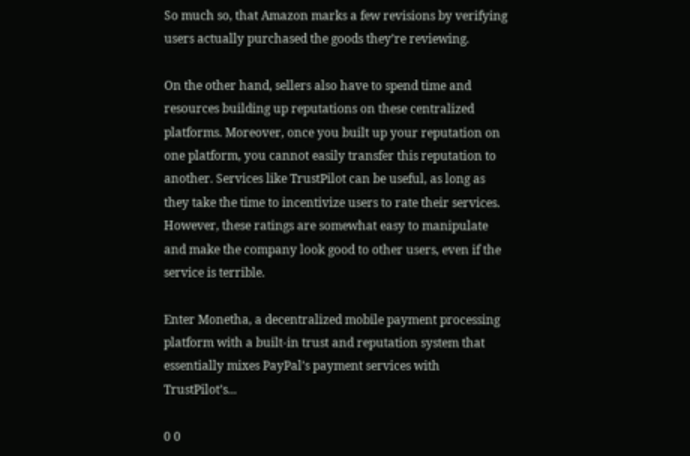So much so, that Amazon marks a few revisions by verifying users actually purchased the goods they’re reviewing.

On the other hand, sellers also have to spend time and resources building up reputations on these centralized platforms. Moreover, once you built up your reputation on one platform, you cannot easily transfer this reputation to another. Services like TrustPilot can be useful, as long as they take the time to incentivize users to rate their services. However, these ratings are somewhat easy to manipulate and make the company look good to other users, even if the service is terrible.

Enter Monetha, a decentralized mobile payment processing platform with a built-in trust and reputation system that essentially mixes PayPal’s payment services with TrustPilot’s...

0 0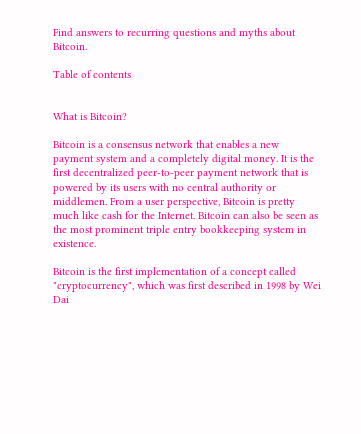Find answers to recurring questions and myths about Bitcoin.

Table of contents


What is Bitcoin?

Bitcoin is a consensus network that enables a new payment system and a completely digital money. It is the first decentralized peer-to-peer payment network that is powered by its users with no central authority or middlemen. From a user perspective, Bitcoin is pretty much like cash for the Internet. Bitcoin can also be seen as the most prominent triple entry bookkeeping system in existence.

Bitcoin is the first implementation of a concept called "cryptocurrency", which was first described in 1998 by Wei Dai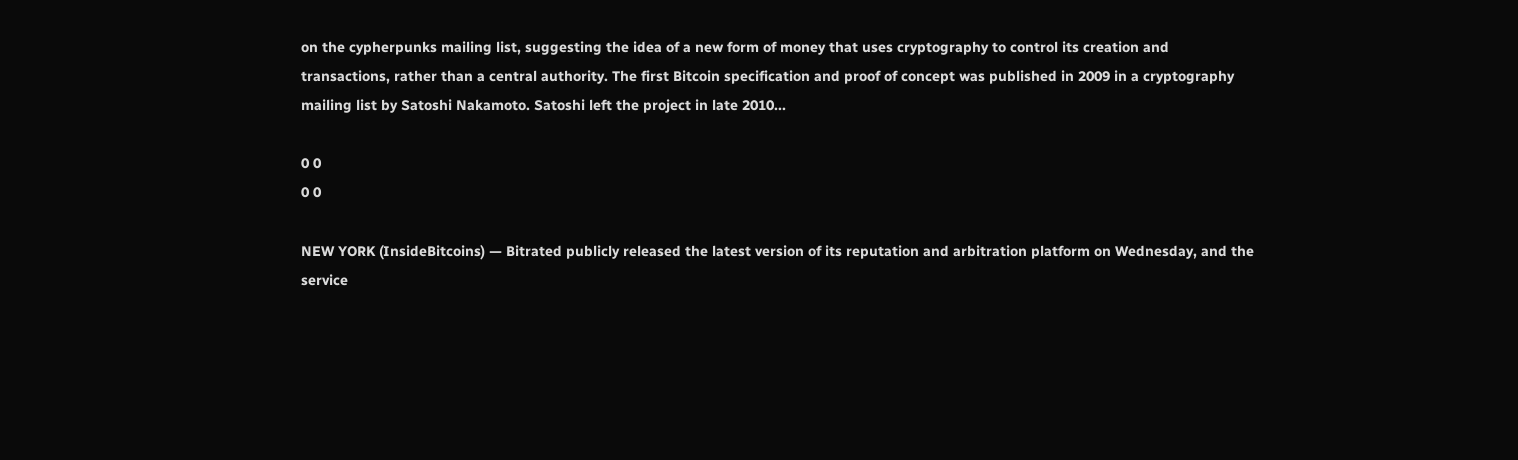on the cypherpunks mailing list, suggesting the idea of a new form of money that uses cryptography to control its creation and transactions, rather than a central authority. The first Bitcoin specification and proof of concept was published in 2009 in a cryptography mailing list by Satoshi Nakamoto. Satoshi left the project in late 2010...

0 0
0 0

NEW YORK (InsideBitcoins) — Bitrated publicly released the latest version of its reputation and arbitration platform on Wednesday, and the service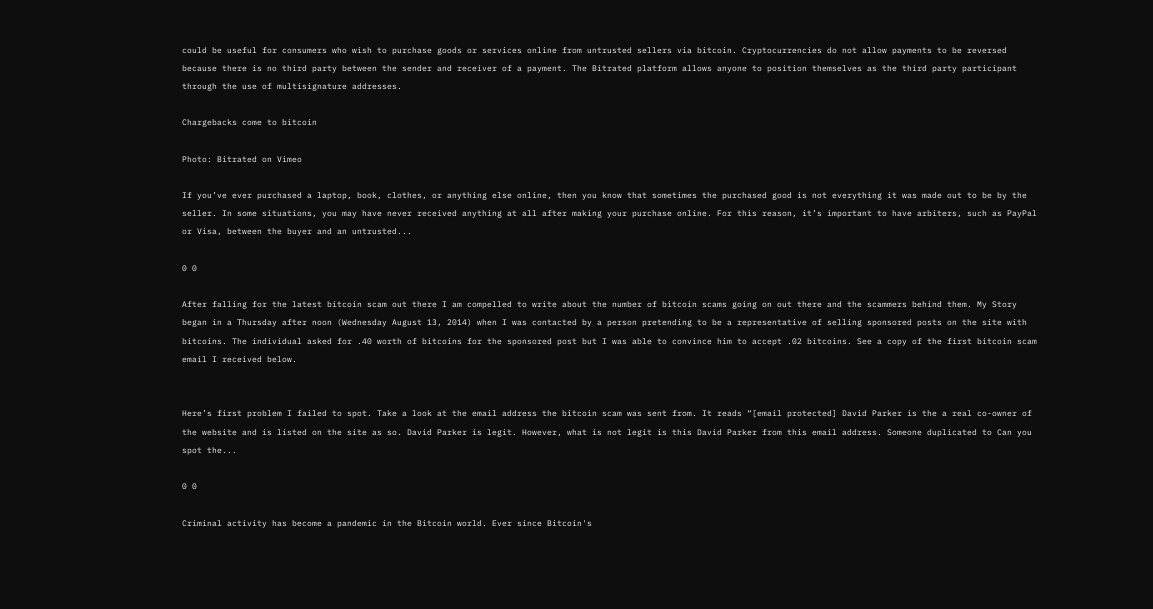could be useful for consumers who wish to purchase goods or services online from untrusted sellers via bitcoin. Cryptocurrencies do not allow payments to be reversed because there is no third party between the sender and receiver of a payment. The Bitrated platform allows anyone to position themselves as the third party participant through the use of multisignature addresses.

Chargebacks come to bitcoin

Photo: Bitrated on Vimeo

If you’ve ever purchased a laptop, book, clothes, or anything else online, then you know that sometimes the purchased good is not everything it was made out to be by the seller. In some situations, you may have never received anything at all after making your purchase online. For this reason, it’s important to have arbiters, such as PayPal or Visa, between the buyer and an untrusted...

0 0

After falling for the latest bitcoin scam out there I am compelled to write about the number of bitcoin scams going on out there and the scammers behind them. My Story began in a Thursday after noon (Wednesday August 13, 2014) when I was contacted by a person pretending to be a representative of selling sponsored posts on the site with bitcoins. The individual asked for .40 worth of bitcoins for the sponsored post but I was able to convince him to accept .02 bitcoins. See a copy of the first bitcoin scam email I received below.


Here’s first problem I failed to spot. Take a look at the email address the bitcoin scam was sent from. It reads “[email protected] David Parker is the a real co-owner of the website and is listed on the site as so. David Parker is legit. However, what is not legit is this David Parker from this email address. Someone duplicated to Can you spot the...

0 0

Criminal activity has become a pandemic in the Bitcoin world. Ever since Bitcoin's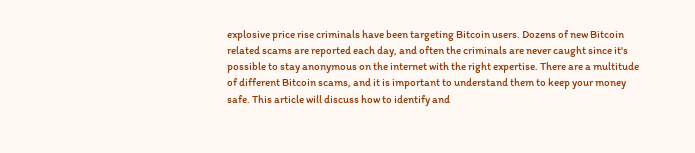explosive price rise criminals have been targeting Bitcoin users. Dozens of new Bitcoin related scams are reported each day, and often the criminals are never caught since it's possible to stay anonymous on the internet with the right expertise. There are a multitude of different Bitcoin scams, and it is important to understand them to keep your money safe. This article will discuss how to identify and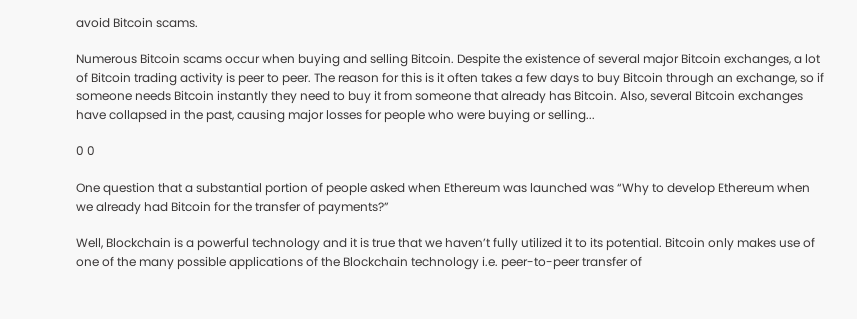avoid Bitcoin scams.

Numerous Bitcoin scams occur when buying and selling Bitcoin. Despite the existence of several major Bitcoin exchanges, a lot of Bitcoin trading activity is peer to peer. The reason for this is it often takes a few days to buy Bitcoin through an exchange, so if someone needs Bitcoin instantly they need to buy it from someone that already has Bitcoin. Also, several Bitcoin exchanges have collapsed in the past, causing major losses for people who were buying or selling...

0 0

One question that a substantial portion of people asked when Ethereum was launched was “Why to develop Ethereum when we already had Bitcoin for the transfer of payments?”

Well, Blockchain is a powerful technology and it is true that we haven’t fully utilized it to its potential. Bitcoin only makes use of one of the many possible applications of the Blockchain technology i.e. peer-to-peer transfer of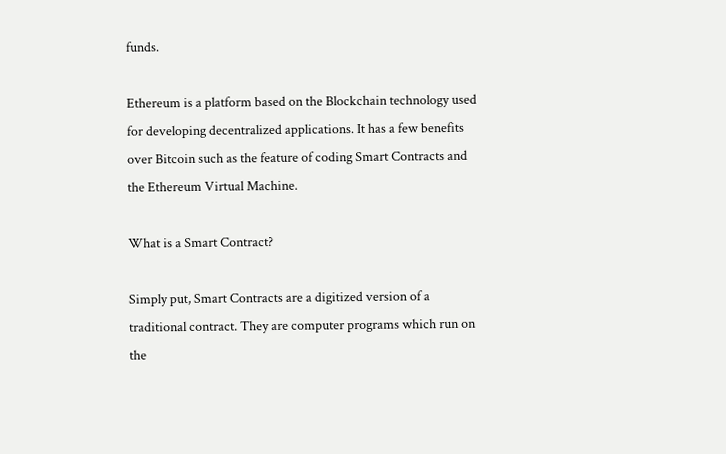funds.

Ethereum is a platform based on the Blockchain technology used for developing decentralized applications. It has a few benefits over Bitcoin such as the feature of coding Smart Contracts and the Ethereum Virtual Machine.

What is a Smart Contract?

Simply put, Smart Contracts are a digitized version of a traditional contract. They are computer programs which run on the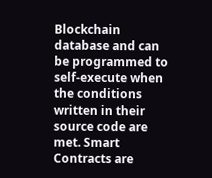Blockchain database and can be programmed to self-execute when the conditions written in their source code are met. Smart Contracts are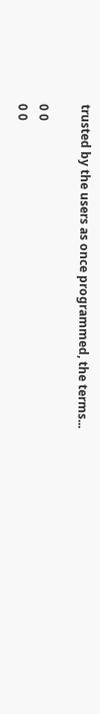trusted by the users as once programmed, the terms...

0 0
0 0